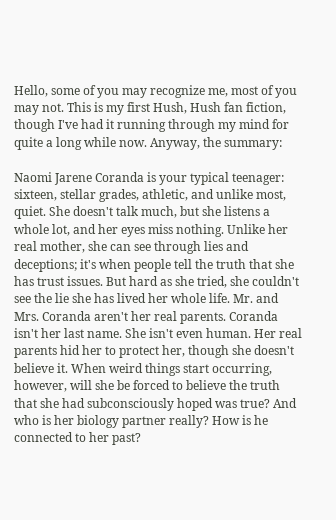Hello, some of you may recognize me, most of you may not. This is my first Hush, Hush fan fiction, though I've had it running through my mind for quite a long while now. Anyway, the summary:

Naomi Jarene Coranda is your typical teenager: sixteen, stellar grades, athletic, and unlike most, quiet. She doesn't talk much, but she listens a whole lot, and her eyes miss nothing. Unlike her real mother, she can see through lies and deceptions; it's when people tell the truth that she has trust issues. But hard as she tried, she couldn't see the lie she has lived her whole life. Mr. and Mrs. Coranda aren't her real parents. Coranda isn't her last name. She isn't even human. Her real parents hid her to protect her, though she doesn't believe it. When weird things start occurring, however, will she be forced to believe the truth that she had subconsciously hoped was true? And who is her biology partner really? How is he connected to her past?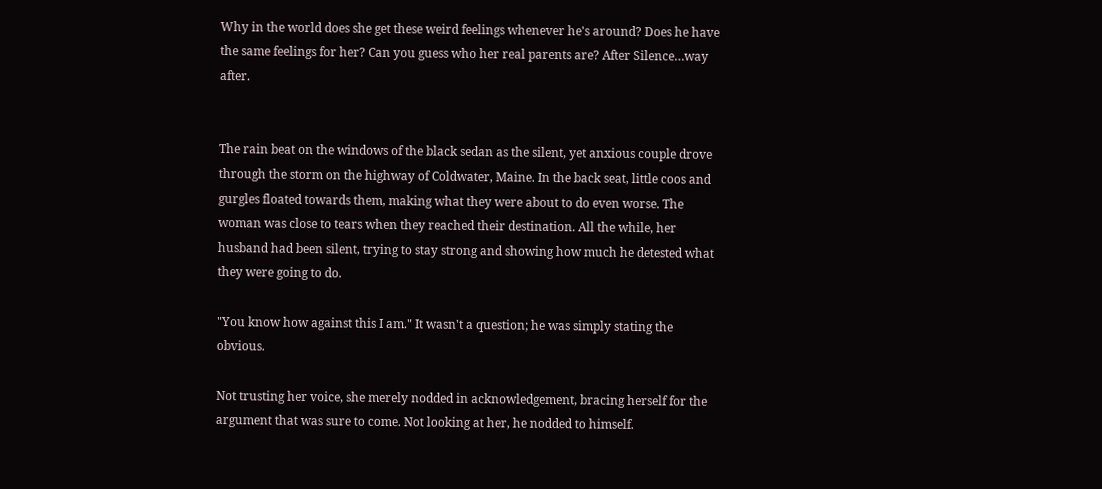Why in the world does she get these weird feelings whenever he's around? Does he have the same feelings for her? Can you guess who her real parents are? After Silence…way after.


The rain beat on the windows of the black sedan as the silent, yet anxious couple drove through the storm on the highway of Coldwater, Maine. In the back seat, little coos and gurgles floated towards them, making what they were about to do even worse. The woman was close to tears when they reached their destination. All the while, her husband had been silent, trying to stay strong and showing how much he detested what they were going to do.

"You know how against this I am." It wasn't a question; he was simply stating the obvious.

Not trusting her voice, she merely nodded in acknowledgement, bracing herself for the argument that was sure to come. Not looking at her, he nodded to himself.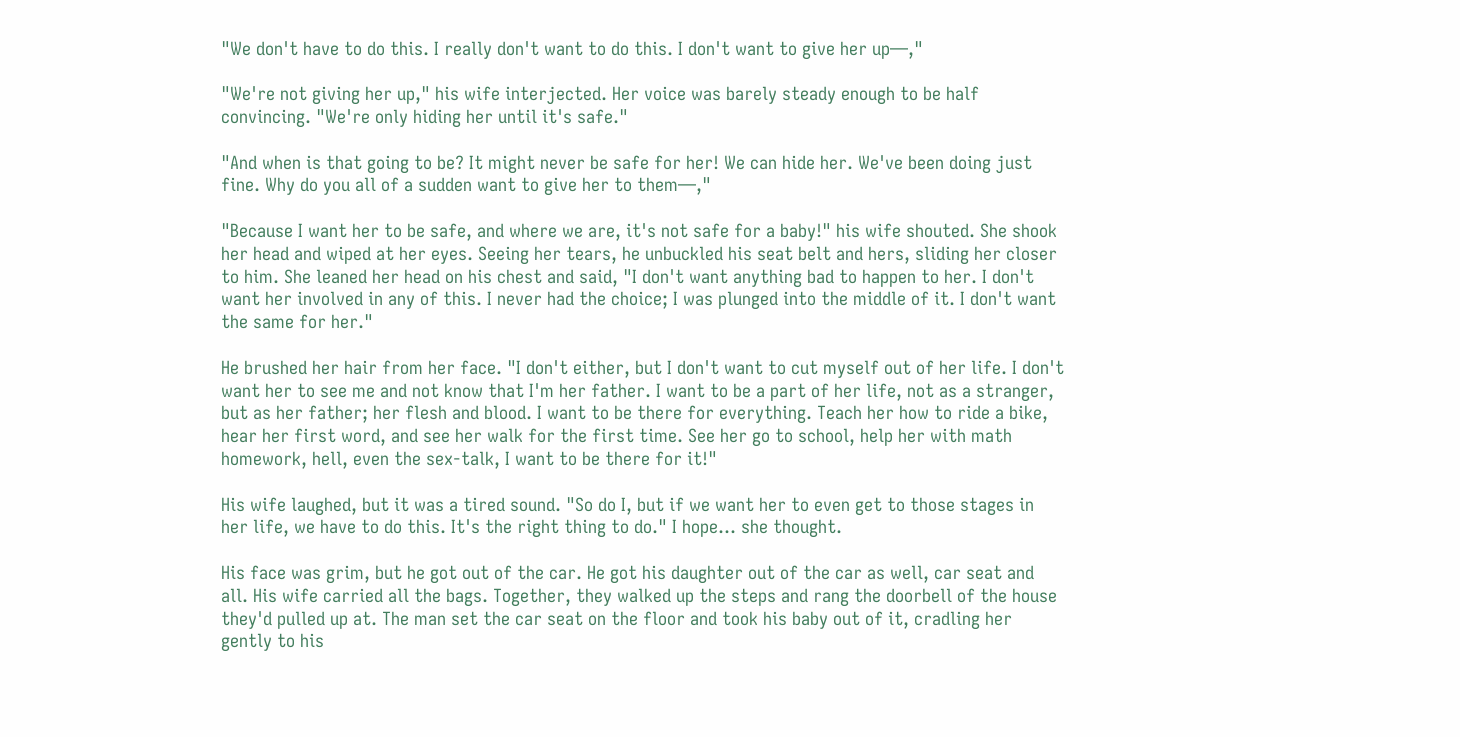"We don't have to do this. I really don't want to do this. I don't want to give her up—,"

"We're not giving her up," his wife interjected. Her voice was barely steady enough to be half convincing. "We're only hiding her until it's safe."

"And when is that going to be? It might never be safe for her! We can hide her. We've been doing just fine. Why do you all of a sudden want to give her to them—,"

"Because I want her to be safe, and where we are, it's not safe for a baby!" his wife shouted. She shook her head and wiped at her eyes. Seeing her tears, he unbuckled his seat belt and hers, sliding her closer to him. She leaned her head on his chest and said, "I don't want anything bad to happen to her. I don't want her involved in any of this. I never had the choice; I was plunged into the middle of it. I don't want the same for her."

He brushed her hair from her face. "I don't either, but I don't want to cut myself out of her life. I don't want her to see me and not know that I'm her father. I want to be a part of her life, not as a stranger, but as her father; her flesh and blood. I want to be there for everything. Teach her how to ride a bike, hear her first word, and see her walk for the first time. See her go to school, help her with math homework, hell, even the sex-talk, I want to be there for it!"

His wife laughed, but it was a tired sound. "So do I, but if we want her to even get to those stages in her life, we have to do this. It's the right thing to do." I hope… she thought.

His face was grim, but he got out of the car. He got his daughter out of the car as well, car seat and all. His wife carried all the bags. Together, they walked up the steps and rang the doorbell of the house they'd pulled up at. The man set the car seat on the floor and took his baby out of it, cradling her gently to his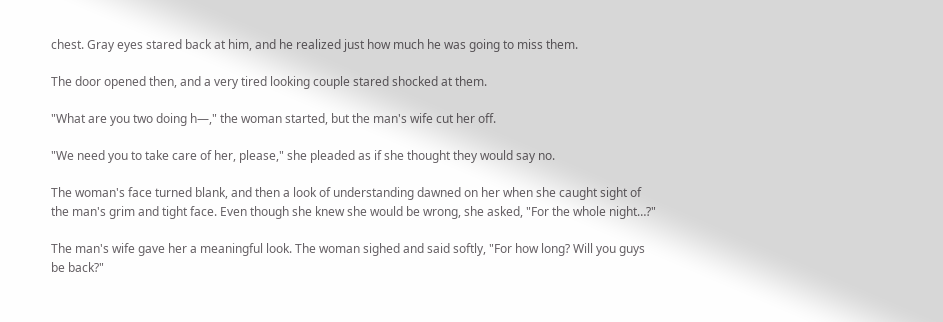chest. Gray eyes stared back at him, and he realized just how much he was going to miss them.

The door opened then, and a very tired looking couple stared shocked at them.

"What are you two doing h—," the woman started, but the man's wife cut her off.

"We need you to take care of her, please," she pleaded as if she thought they would say no.

The woman's face turned blank, and then a look of understanding dawned on her when she caught sight of the man's grim and tight face. Even though she knew she would be wrong, she asked, "For the whole night…?"

The man's wife gave her a meaningful look. The woman sighed and said softly, "For how long? Will you guys be back?"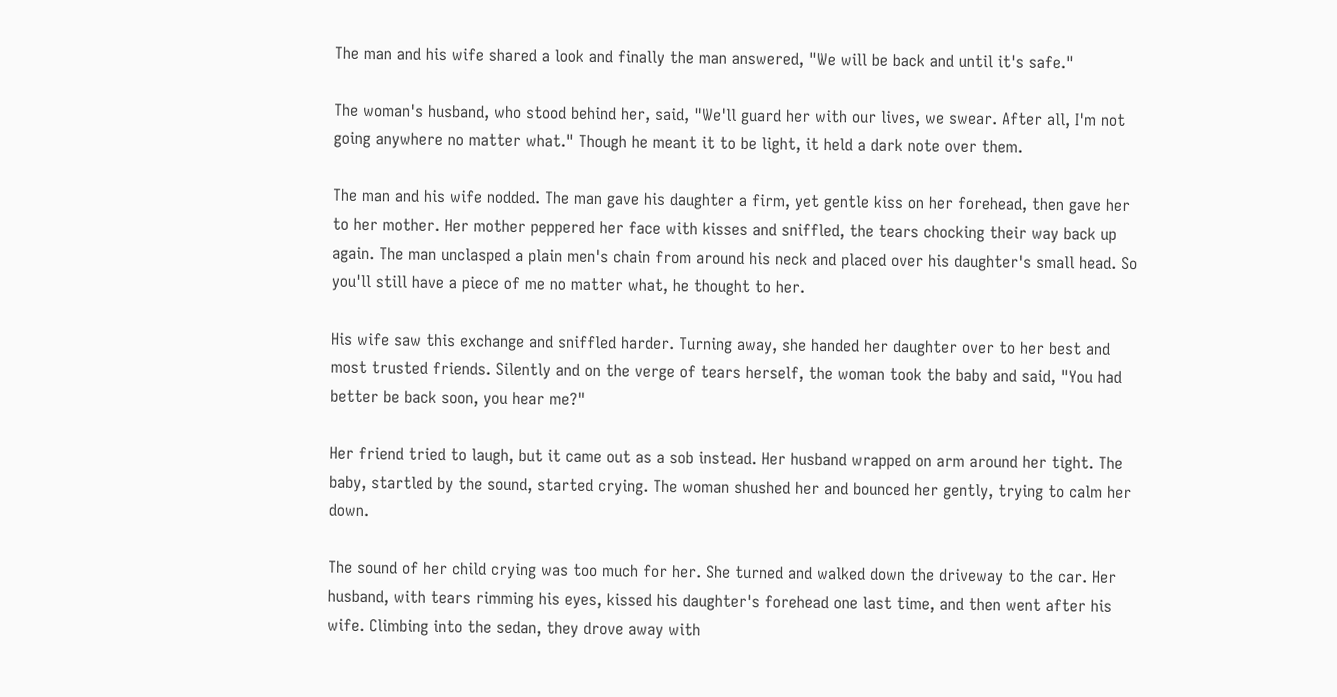The man and his wife shared a look and finally the man answered, "We will be back and until it's safe."

The woman's husband, who stood behind her, said, "We'll guard her with our lives, we swear. After all, I'm not going anywhere no matter what." Though he meant it to be light, it held a dark note over them.

The man and his wife nodded. The man gave his daughter a firm, yet gentle kiss on her forehead, then gave her to her mother. Her mother peppered her face with kisses and sniffled, the tears chocking their way back up again. The man unclasped a plain men's chain from around his neck and placed over his daughter's small head. So you'll still have a piece of me no matter what, he thought to her.

His wife saw this exchange and sniffled harder. Turning away, she handed her daughter over to her best and most trusted friends. Silently and on the verge of tears herself, the woman took the baby and said, "You had better be back soon, you hear me?"

Her friend tried to laugh, but it came out as a sob instead. Her husband wrapped on arm around her tight. The baby, startled by the sound, started crying. The woman shushed her and bounced her gently, trying to calm her down.

The sound of her child crying was too much for her. She turned and walked down the driveway to the car. Her husband, with tears rimming his eyes, kissed his daughter's forehead one last time, and then went after his wife. Climbing into the sedan, they drove away with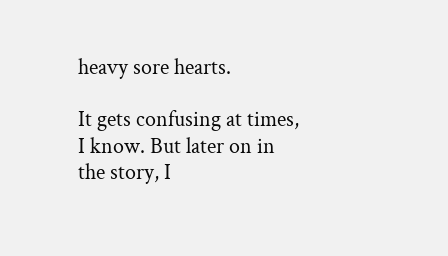heavy sore hearts.

It gets confusing at times, I know. But later on in the story, I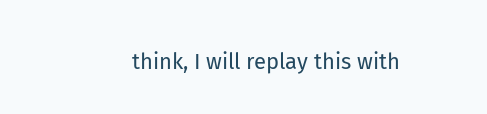think, I will replay this with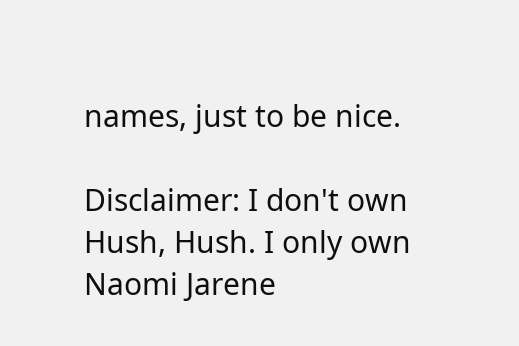names, just to be nice.

Disclaimer: I don't own Hush, Hush. I only own Naomi Jarene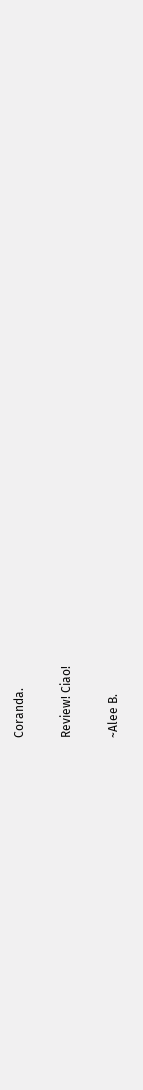Coranda.

Review! Ciao!

~Alee B.